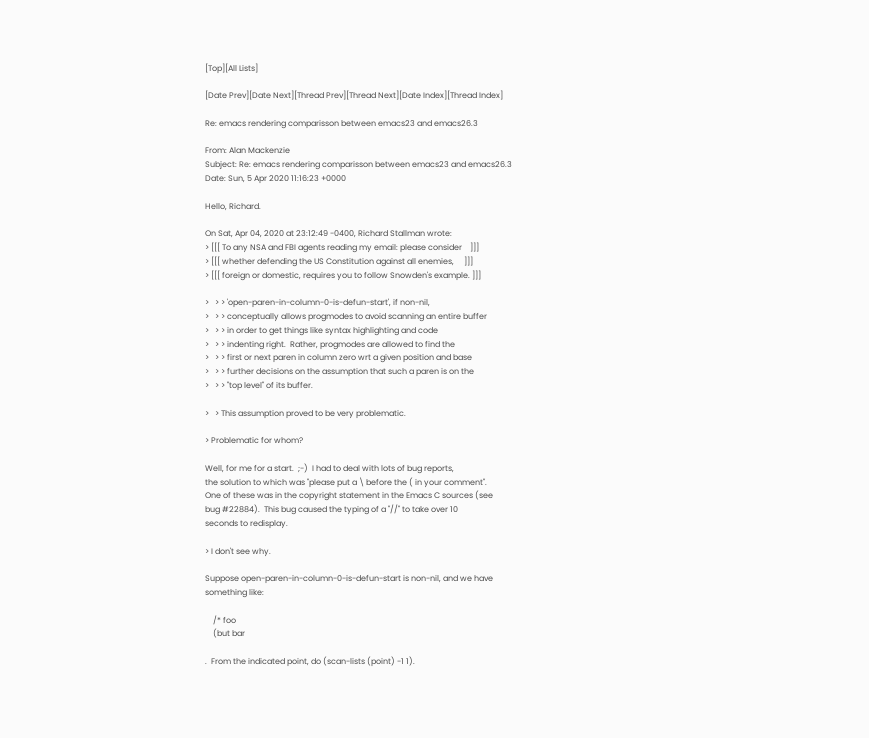[Top][All Lists]

[Date Prev][Date Next][Thread Prev][Thread Next][Date Index][Thread Index]

Re: emacs rendering comparisson between emacs23 and emacs26.3

From: Alan Mackenzie
Subject: Re: emacs rendering comparisson between emacs23 and emacs26.3
Date: Sun, 5 Apr 2020 11:16:23 +0000

Hello, Richard.

On Sat, Apr 04, 2020 at 23:12:49 -0400, Richard Stallman wrote:
> [[[ To any NSA and FBI agents reading my email: please consider    ]]]
> [[[ whether defending the US Constitution against all enemies,     ]]]
> [[[ foreign or domestic, requires you to follow Snowden's example. ]]]

>   > > 'open-paren-in-column-0-is-defun-start', if non-nil,
>   > > conceptually allows progmodes to avoid scanning an entire buffer
>   > > in order to get things like syntax highlighting and code
>   > > indenting right.  Rather, progmodes are allowed to find the
>   > > first or next paren in column zero wrt a given position and base
>   > > further decisions on the assumption that such a paren is on the
>   > > "top level" of its buffer.

>   > This assumption proved to be very problematic.

> Problematic for whom?

Well, for me for a start.  ;-)  I had to deal with lots of bug reports,
the solution to which was "please put a \ before the ( in your comment".
One of these was in the copyright statement in the Emacs C sources (see
bug #22884).  This bug caused the typing of a "//" to take over 10
seconds to redisplay.

> I don't see why.

Suppose open-paren-in-column-0-is-defun-start is non-nil, and we have
something like:

    /* foo
    (but bar

.  From the indicated point, do (scan-lists (point) -1 1).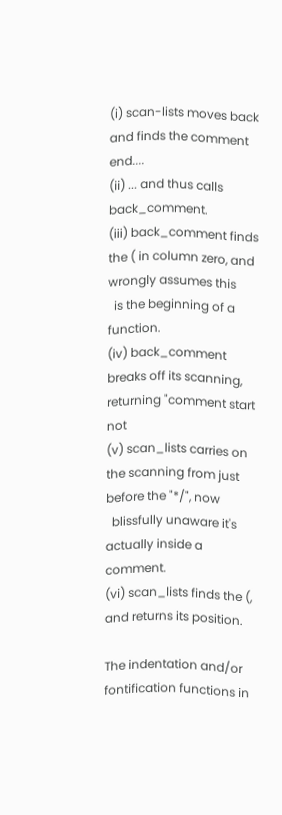(i) scan-lists moves back and finds the comment end....
(ii) ... and thus calls back_comment.
(iii) back_comment finds the ( in column zero, and wrongly assumes this
  is the beginning of a function.
(iv) back_comment breaks off its scanning, returning "comment start not
(v) scan_lists carries on the scanning from just before the "*/", now
  blissfully unaware it's actually inside a comment.
(vi) scan_lists finds the (, and returns its position.

The indentation and/or fontification functions in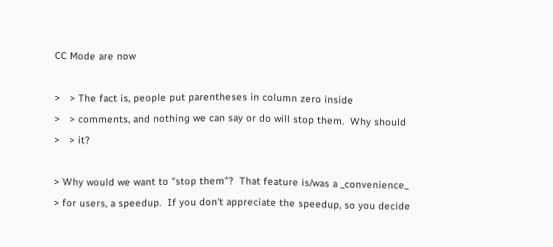CC Mode are now

>   > The fact is, people put parentheses in column zero inside
>   > comments, and nothing we can say or do will stop them.  Why should
>   > it?

> Why would we want to "stop them"?  That feature is/was a _convenience_
> for users, a speedup.  If you don't appreciate the speedup, so you decide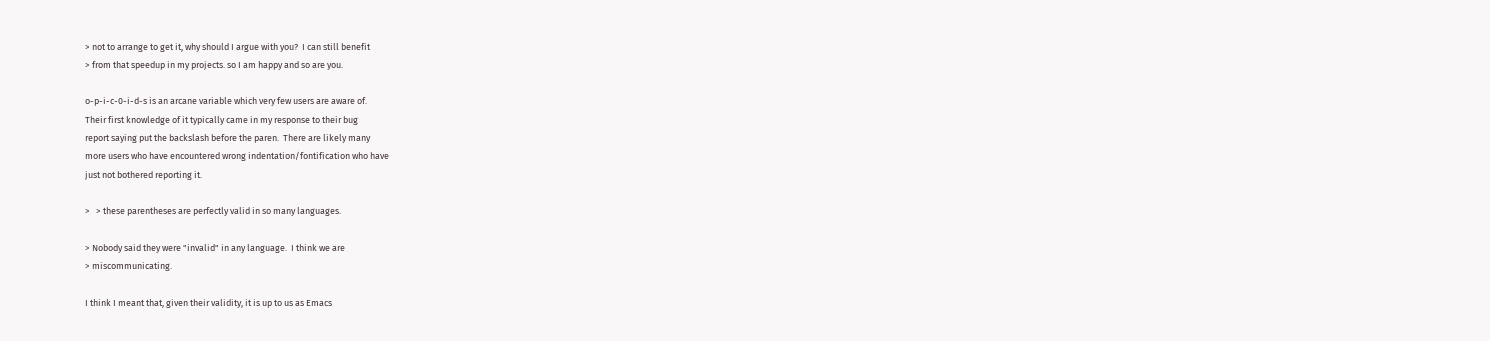> not to arrange to get it, why should I argue with you?  I can still benefit
> from that speedup in my projects. so I am happy and so are you.

o-p-i-c-0-i-d-s is an arcane variable which very few users are aware of.
Their first knowledge of it typically came in my response to their bug
report saying put the backslash before the paren.  There are likely many
more users who have encountered wrong indentation/fontification who have
just not bothered reporting it.

>   > these parentheses are perfectly valid in so many languages.

> Nobody said they were "invalid" in any language.  I think we are
> miscommunicating.

I think I meant that, given their validity, it is up to us as Emacs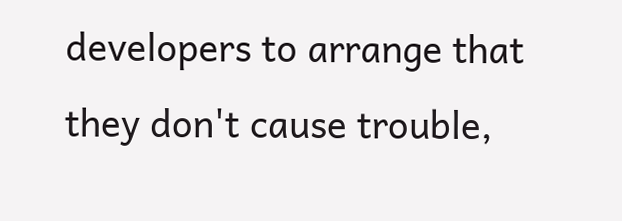developers to arrange that they don't cause trouble,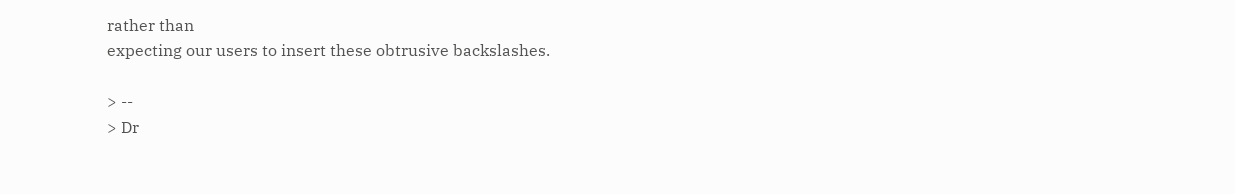rather than
expecting our users to insert these obtrusive backslashes.

> --
> Dr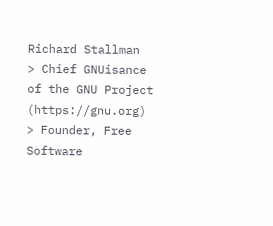Richard Stallman
> Chief GNUisance of the GNU Project (https://gnu.org)
> Founder, Free Software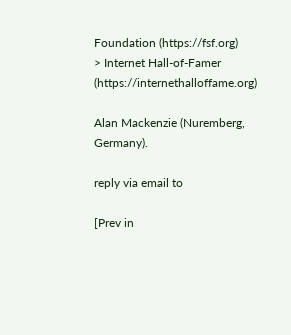Foundation (https://fsf.org)
> Internet Hall-of-Famer (https://internethalloffame.org)

Alan Mackenzie (Nuremberg, Germany).

reply via email to

[Prev in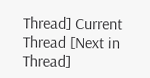Thread] Current Thread [Next in Thread]